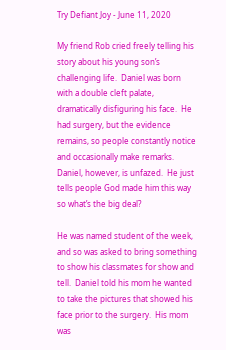Try Defiant Joy - June 11, 2020

My friend Rob cried freely telling his story about his young son’s challenging life.  Daniel was born with a double cleft palate, dramatically disfiguring his face.  He had surgery, but the evidence remains, so people constantly notice and occasionally make remarks.  Daniel, however, is unfazed.  He just tells people God made him this way so what’s the big deal?

He was named student of the week, and so was asked to bring something to show his classmates for show and tell.  Daniel told his mom he wanted to take the pictures that showed his face prior to the surgery.  His mom was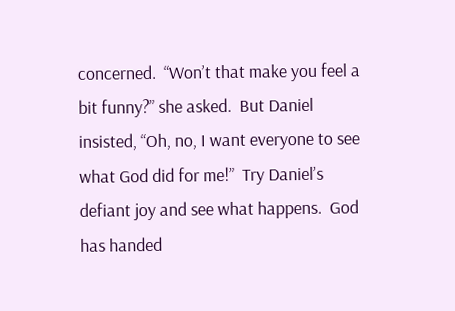concerned.  “Won’t that make you feel a bit funny?” she asked.  But Daniel insisted, “Oh, no, I want everyone to see what God did for me!”  Try Daniel’s defiant joy and see what happens.  God has handed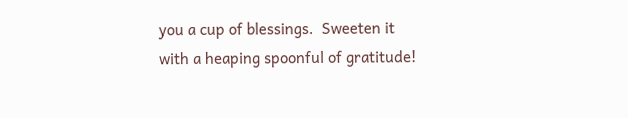you a cup of blessings.  Sweeten it with a heaping spoonful of gratitude!